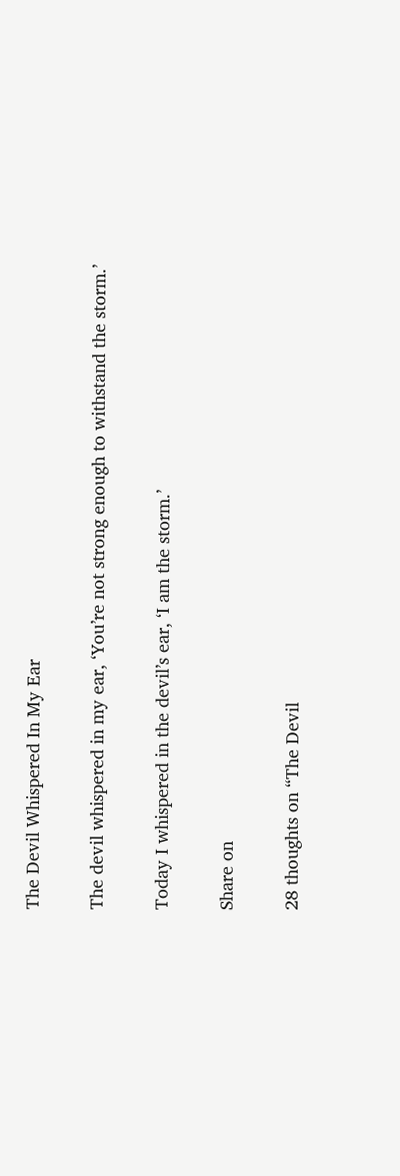The Devil Whispered In My Ear

The devil whispered in my ear, ‘You’re not strong enough to withstand the storm.’

Today I whispered in the devil’s ear, ‘I am the storm.’

Share on

28 thoughts on “The Devil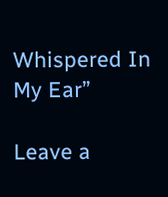Whispered In My Ear”

Leave a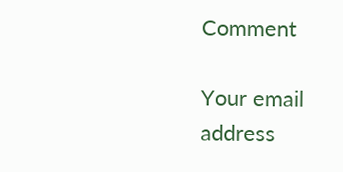Comment

Your email address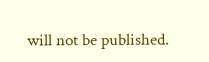will not be published.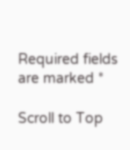Required fields are marked *

Scroll to Top